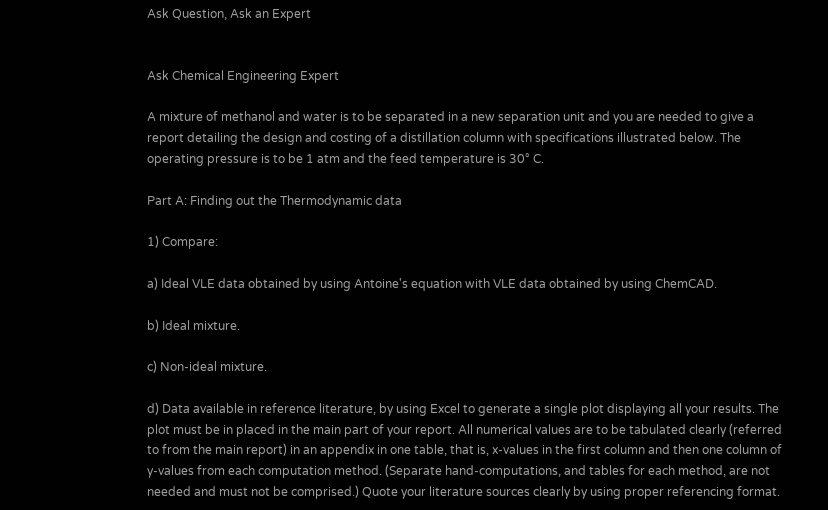Ask Question, Ask an Expert


Ask Chemical Engineering Expert

A mixture of methanol and water is to be separated in a new separation unit and you are needed to give a report detailing the design and costing of a distillation column with specifications illustrated below. The operating pressure is to be 1 atm and the feed temperature is 30° C.

Part A: Finding out the Thermodynamic data

1) Compare:

a) Ideal VLE data obtained by using Antoine's equation with VLE data obtained by using ChemCAD.

b) Ideal mixture.

c) Non-ideal mixture.

d) Data available in reference literature, by using Excel to generate a single plot displaying all your results. The plot must be in placed in the main part of your report. All numerical values are to be tabulated clearly (referred to from the main report) in an appendix in one table, that is, x-values in the first column and then one column of y-values from each computation method. (Separate hand-computations, and tables for each method, are not needed and must not be comprised.) Quote your literature sources clearly by using proper referencing format.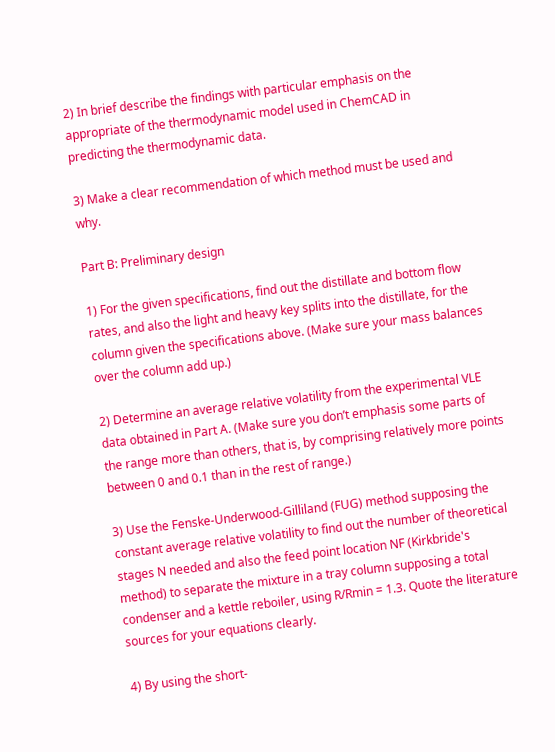2) In brief describe the findings with particular emphasis on the appropriate of the thermodynamic model used in ChemCAD in predicting the thermodynamic data.

3) Make a clear recommendation of which method must be used and why.

Part B: Preliminary design

1) For the given specifications, find out the distillate and bottom flow rates, and also the light and heavy key splits into the distillate, for the column given the specifications above. (Make sure your mass balances over the column add up.)

2) Determine an average relative volatility from the experimental VLE data obtained in Part A. (Make sure you don’t emphasis some parts of the range more than others, that is, by comprising relatively more points between 0 and 0.1 than in the rest of range.)

3) Use the Fenske-Underwood-Gilliland (FUG) method supposing the constant average relative volatility to find out the number of theoretical stages N needed and also the feed point location NF (Kirkbride's method) to separate the mixture in a tray column supposing a total condenser and a kettle reboiler, using R/Rmin = 1.3. Quote the literature sources for your equations clearly.

4) By using the short-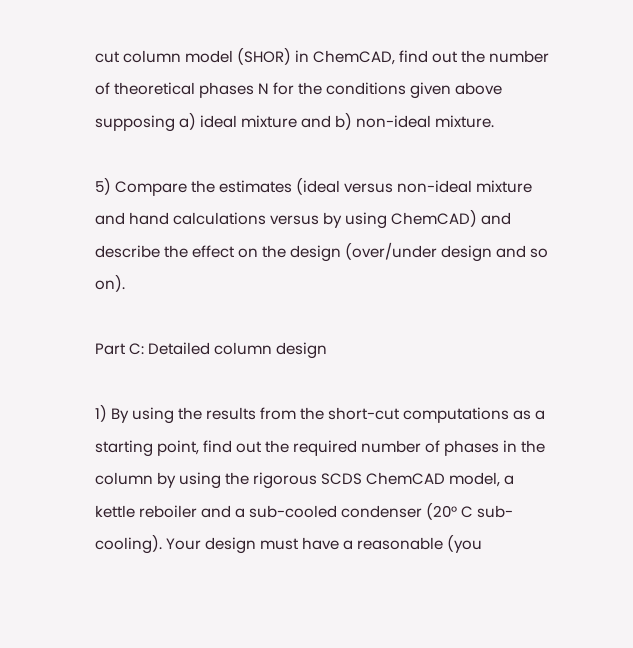cut column model (SHOR) in ChemCAD, find out the number of theoretical phases N for the conditions given above supposing a) ideal mixture and b) non-ideal mixture.

5) Compare the estimates (ideal versus non-ideal mixture and hand calculations versus by using ChemCAD) and describe the effect on the design (over/under design and so on).

Part C: Detailed column design

1) By using the results from the short-cut computations as a starting point, find out the required number of phases in the column by using the rigorous SCDS ChemCAD model, a kettle reboiler and a sub-cooled condenser (20° C sub-cooling). Your design must have a reasonable (you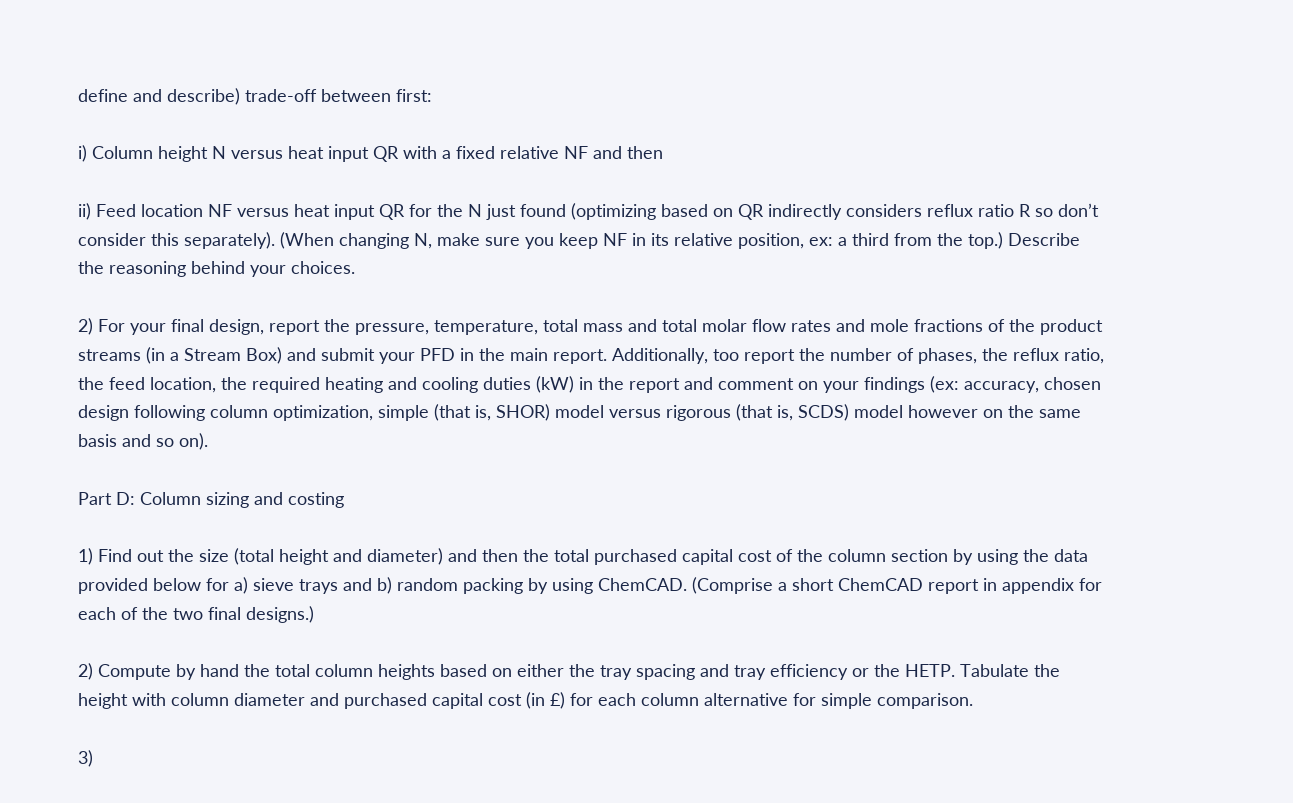define and describe) trade-off between first:

i) Column height N versus heat input QR with a fixed relative NF and then

ii) Feed location NF versus heat input QR for the N just found (optimizing based on QR indirectly considers reflux ratio R so don’t consider this separately). (When changing N, make sure you keep NF in its relative position, ex: a third from the top.) Describe the reasoning behind your choices.

2) For your final design, report the pressure, temperature, total mass and total molar flow rates and mole fractions of the product streams (in a Stream Box) and submit your PFD in the main report. Additionally, too report the number of phases, the reflux ratio, the feed location, the required heating and cooling duties (kW) in the report and comment on your findings (ex: accuracy, chosen design following column optimization, simple (that is, SHOR) model versus rigorous (that is, SCDS) model however on the same basis and so on).

Part D: Column sizing and costing

1) Find out the size (total height and diameter) and then the total purchased capital cost of the column section by using the data provided below for a) sieve trays and b) random packing by using ChemCAD. (Comprise a short ChemCAD report in appendix for each of the two final designs.)

2) Compute by hand the total column heights based on either the tray spacing and tray efficiency or the HETP. Tabulate the height with column diameter and purchased capital cost (in £) for each column alternative for simple comparison.

3)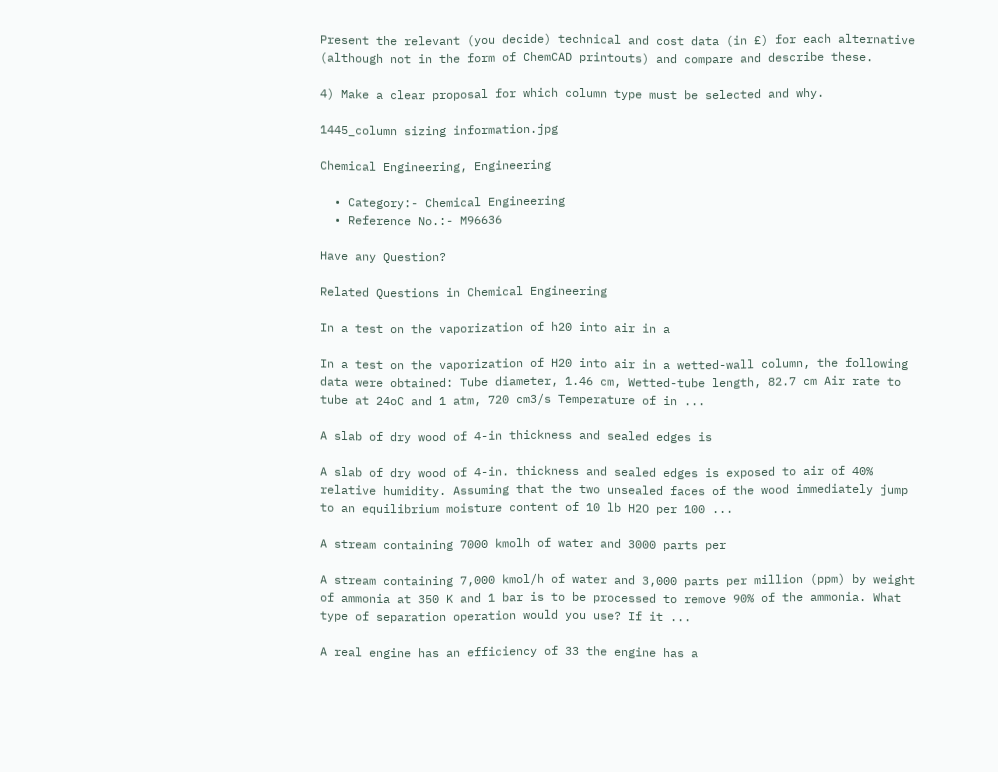Present the relevant (you decide) technical and cost data (in £) for each alternative (although not in the form of ChemCAD printouts) and compare and describe these.

4) Make a clear proposal for which column type must be selected and why.

1445_column sizing information.jpg

Chemical Engineering, Engineering

  • Category:- Chemical Engineering
  • Reference No.:- M96636

Have any Question?

Related Questions in Chemical Engineering

In a test on the vaporization of h20 into air in a

In a test on the vaporization of H20 into air in a wetted-wall column, the following data were obtained: Tube diameter, 1.46 cm, Wetted-tube length, 82.7 cm Air rate to tube at 24oC and 1 atm, 720 cm3/s Temperature of in ...

A slab of dry wood of 4-in thickness and sealed edges is

A slab of dry wood of 4-in. thickness and sealed edges is exposed to air of 40% relative humidity. Assuming that the two unsealed faces of the wood immediately jump to an equilibrium moisture content of 10 lb H2O per 100 ...

A stream containing 7000 kmolh of water and 3000 parts per

A stream containing 7,000 kmol/h of water and 3,000 parts per million (ppm) by weight of ammonia at 350 K and 1 bar is to be processed to remove 90% of the ammonia. What type of separation operation would you use? If it ...

A real engine has an efficiency of 33 the engine has a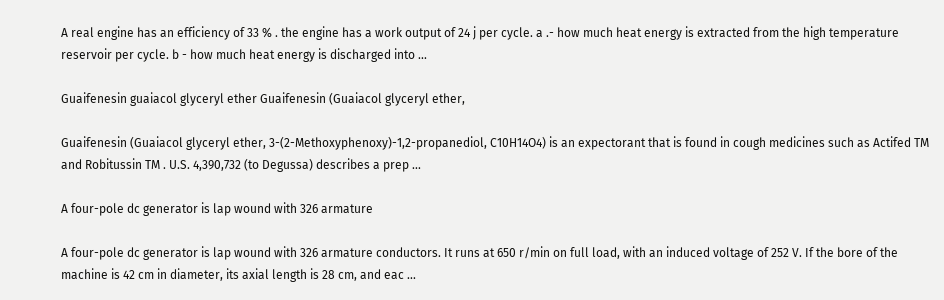A real engine has an efficiency of 33 % . the engine has a work output of 24 j per cycle. a .- how much heat energy is extracted from the high temperature reservoir per cycle. b - how much heat energy is discharged into ...

Guaifenesin guaiacol glyceryl ether Guaifenesin (Guaiacol glyceryl ether,

Guaifenesin (Guaiacol glyceryl ether, 3-(2-Methoxyphenoxy)-1,2-propanediol, C10H14O4) is an expectorant that is found in cough medicines such as Actifed TM and Robitussin TM . U.S. 4,390,732 (to Degussa) describes a prep ...

A four-pole dc generator is lap wound with 326 armature

A four-pole dc generator is lap wound with 326 armature conductors. It runs at 650 r/min on full load, with an induced voltage of 252 V. If the bore of the machine is 42 cm in diameter, its axial length is 28 cm, and eac ...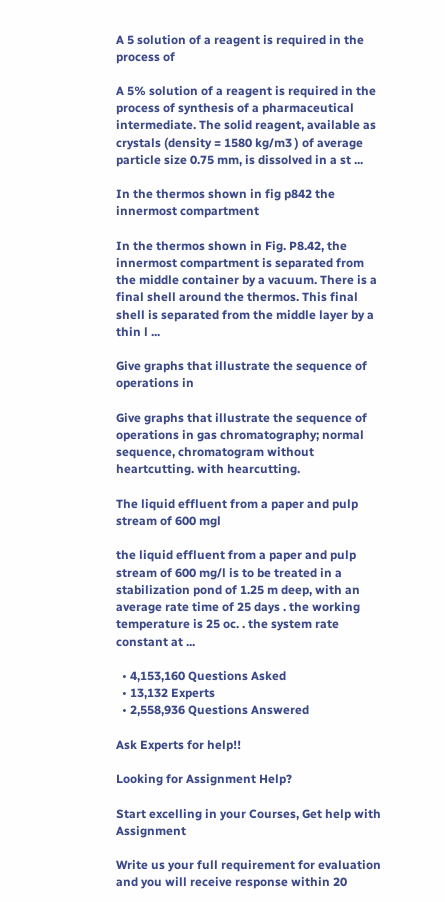A 5 solution of a reagent is required in the process of

A 5% solution of a reagent is required in the process of synthesis of a pharmaceutical intermediate. The solid reagent, available as crystals (density = 1580 kg/m3 ) of average particle size 0.75 mm, is dissolved in a st ...

In the thermos shown in fig p842 the innermost compartment

In the thermos shown in Fig. P8.42, the innermost compartment is separated from the middle container by a vacuum. There is a final shell around the thermos. This final shell is separated from the middle layer by a thin l ...

Give graphs that illustrate the sequence of operations in

Give graphs that illustrate the sequence of operations in gas chromatography; normal sequence, chromatogram without heartcutting. with hearcutting.

The liquid effluent from a paper and pulp stream of 600 mgl

the liquid effluent from a paper and pulp stream of 600 mg/l is to be treated in a stabilization pond of 1.25 m deep, with an average rate time of 25 days . the working temperature is 25 oc. . the system rate constant at ...

  • 4,153,160 Questions Asked
  • 13,132 Experts
  • 2,558,936 Questions Answered

Ask Experts for help!!

Looking for Assignment Help?

Start excelling in your Courses, Get help with Assignment

Write us your full requirement for evaluation and you will receive response within 20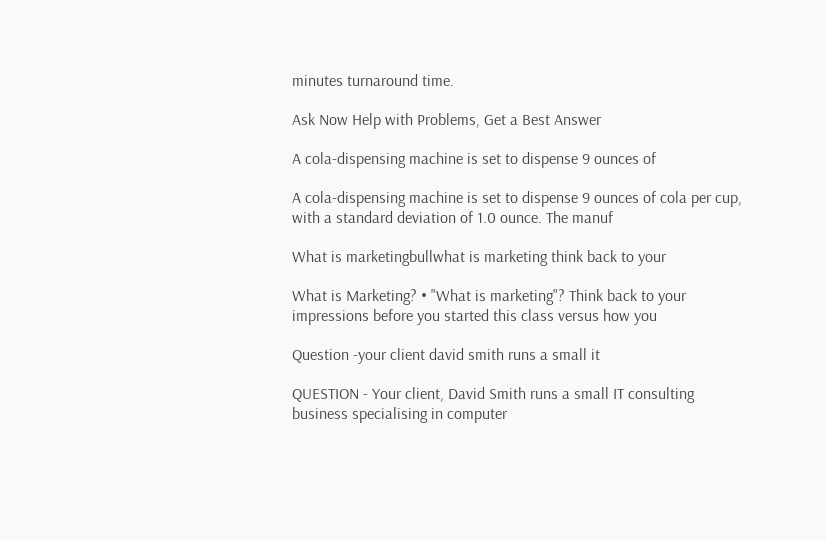minutes turnaround time.

Ask Now Help with Problems, Get a Best Answer

A cola-dispensing machine is set to dispense 9 ounces of

A cola-dispensing machine is set to dispense 9 ounces of cola per cup, with a standard deviation of 1.0 ounce. The manuf

What is marketingbullwhat is marketing think back to your

What is Marketing? • "What is marketing"? Think back to your impressions before you started this class versus how you

Question -your client david smith runs a small it

QUESTION - Your client, David Smith runs a small IT consulting business specialising in computer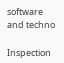software and techno

Inspection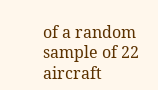of a random sample of 22 aircraft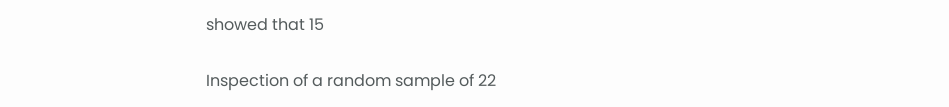showed that 15

Inspection of a random sample of 22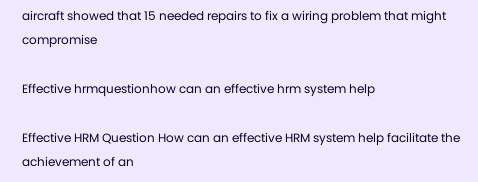aircraft showed that 15 needed repairs to fix a wiring problem that might compromise

Effective hrmquestionhow can an effective hrm system help

Effective HRM Question How can an effective HRM system help facilitate the achievement of an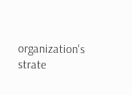organization's strate